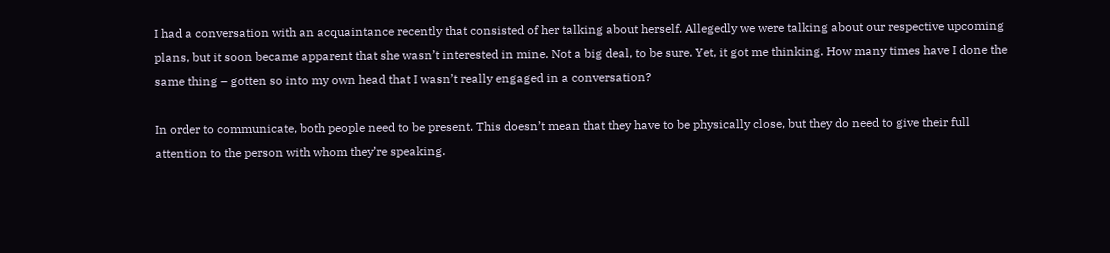I had a conversation with an acquaintance recently that consisted of her talking about herself. Allegedly we were talking about our respective upcoming plans, but it soon became apparent that she wasn’t interested in mine. Not a big deal, to be sure. Yet, it got me thinking. How many times have I done the same thing – gotten so into my own head that I wasn’t really engaged in a conversation?

In order to communicate, both people need to be present. This doesn’t mean that they have to be physically close, but they do need to give their full attention to the person with whom they’re speaking.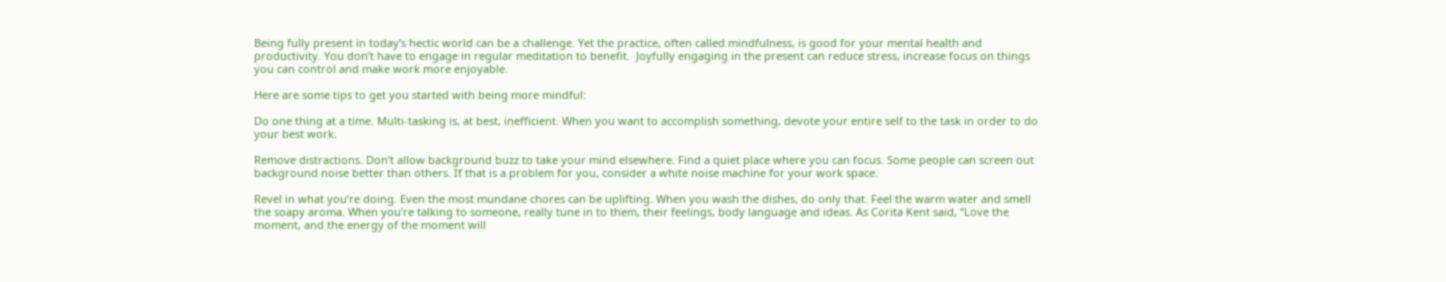Being fully present in today’s hectic world can be a challenge. Yet the practice, often called mindfulness, is good for your mental health and productivity. You don’t have to engage in regular meditation to benefit.  Joyfully engaging in the present can reduce stress, increase focus on things you can control and make work more enjoyable.

Here are some tips to get you started with being more mindful:

Do one thing at a time. Multi-tasking is, at best, inefficient. When you want to accomplish something, devote your entire self to the task in order to do your best work.

Remove distractions. Don’t allow background buzz to take your mind elsewhere. Find a quiet place where you can focus. Some people can screen out background noise better than others. If that is a problem for you, consider a white noise machine for your work space.

Revel in what you’re doing. Even the most mundane chores can be uplifting. When you wash the dishes, do only that. Feel the warm water and smell the soapy aroma. When you’re talking to someone, really tune in to them, their feelings, body language and ideas. As Corita Kent said, “Love the moment, and the energy of the moment will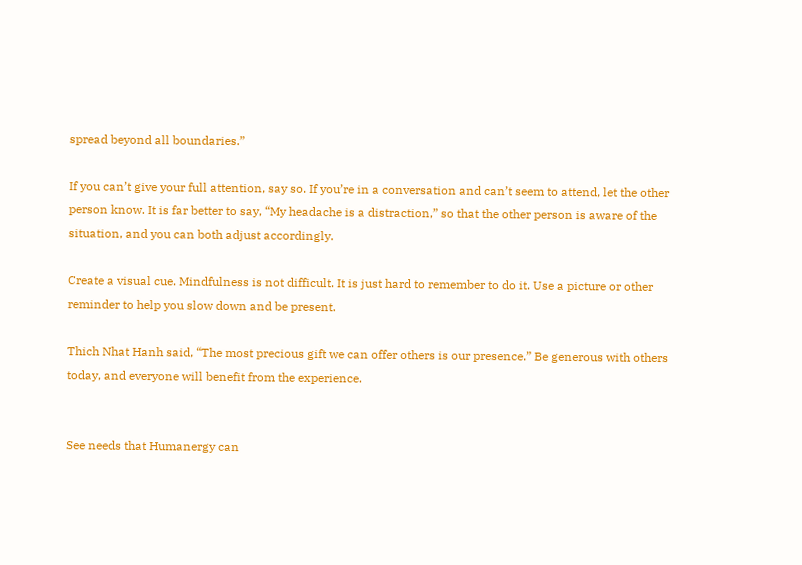spread beyond all boundaries.”

If you can’t give your full attention, say so. If you’re in a conversation and can’t seem to attend, let the other person know. It is far better to say, “My headache is a distraction,” so that the other person is aware of the situation, and you can both adjust accordingly.

Create a visual cue. Mindfulness is not difficult. It is just hard to remember to do it. Use a picture or other reminder to help you slow down and be present.

Thich Nhat Hanh said, “The most precious gift we can offer others is our presence.” Be generous with others today, and everyone will benefit from the experience.


See needs that Humanergy can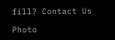fill? Contact Us

Photo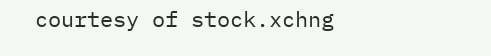courtesy of stock.xchng